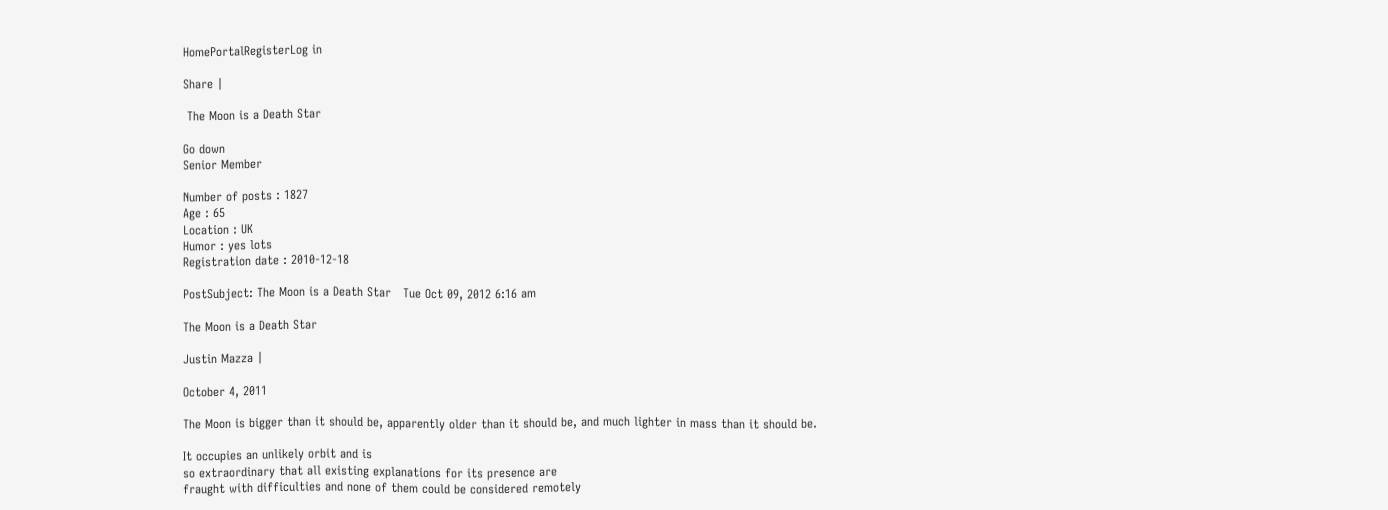HomePortalRegisterLog in

Share |

 The Moon is a Death Star

Go down
Senior Member

Number of posts : 1827
Age : 65
Location : UK
Humor : yes lots
Registration date : 2010-12-18

PostSubject: The Moon is a Death Star   Tue Oct 09, 2012 6:16 am

The Moon is a Death Star

Justin Mazza |

October 4, 2011

The Moon is bigger than it should be, apparently older than it should be, and much lighter in mass than it should be.

It occupies an unlikely orbit and is
so extraordinary that all existing explanations for its presence are
fraught with difficulties and none of them could be considered remotely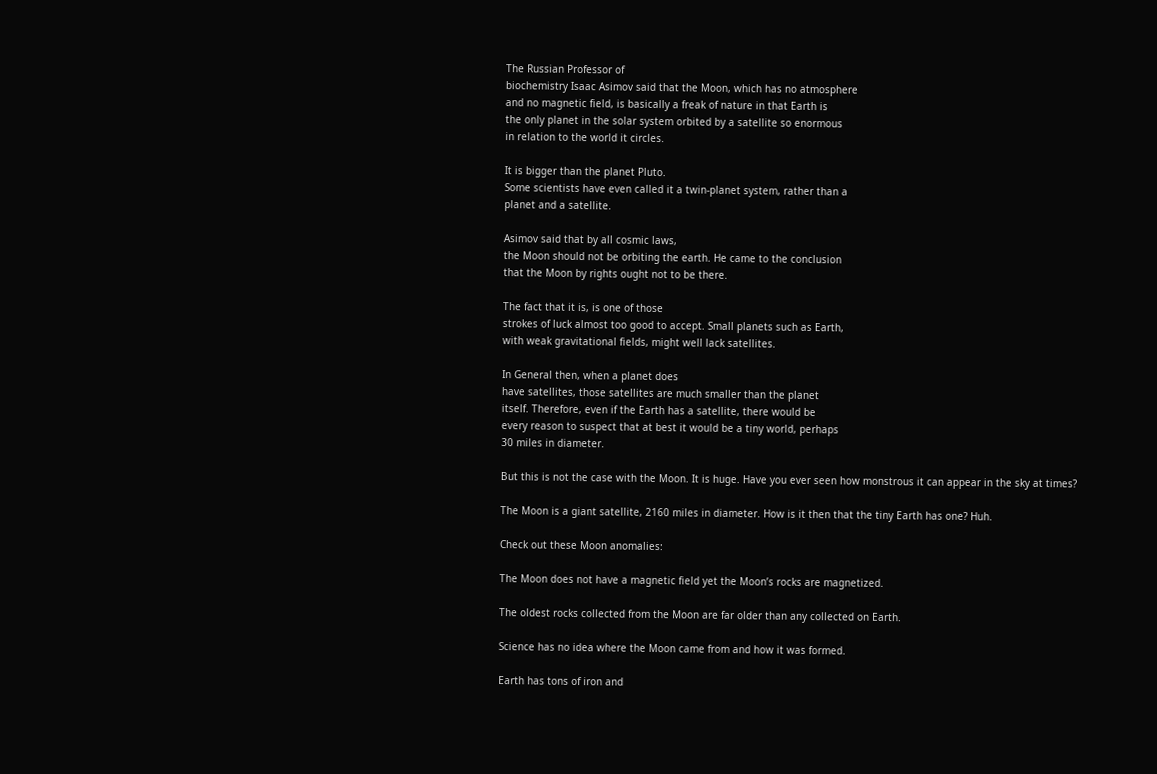The Russian Professor of
biochemistry Isaac Asimov said that the Moon, which has no atmosphere
and no magnetic field, is basically a freak of nature in that Earth is
the only planet in the solar system orbited by a satellite so enormous
in relation to the world it circles.

It is bigger than the planet Pluto.
Some scientists have even called it a twin-planet system, rather than a
planet and a satellite.

Asimov said that by all cosmic laws,
the Moon should not be orbiting the earth. He came to the conclusion
that the Moon by rights ought not to be there.

The fact that it is, is one of those
strokes of luck almost too good to accept. Small planets such as Earth,
with weak gravitational fields, might well lack satellites.

In General then, when a planet does
have satellites, those satellites are much smaller than the planet
itself. Therefore, even if the Earth has a satellite, there would be
every reason to suspect that at best it would be a tiny world, perhaps
30 miles in diameter.

But this is not the case with the Moon. It is huge. Have you ever seen how monstrous it can appear in the sky at times?

The Moon is a giant satellite, 2160 miles in diameter. How is it then that the tiny Earth has one? Huh.

Check out these Moon anomalies:

The Moon does not have a magnetic field yet the Moon’s rocks are magnetized.

The oldest rocks collected from the Moon are far older than any collected on Earth.

Science has no idea where the Moon came from and how it was formed.

Earth has tons of iron and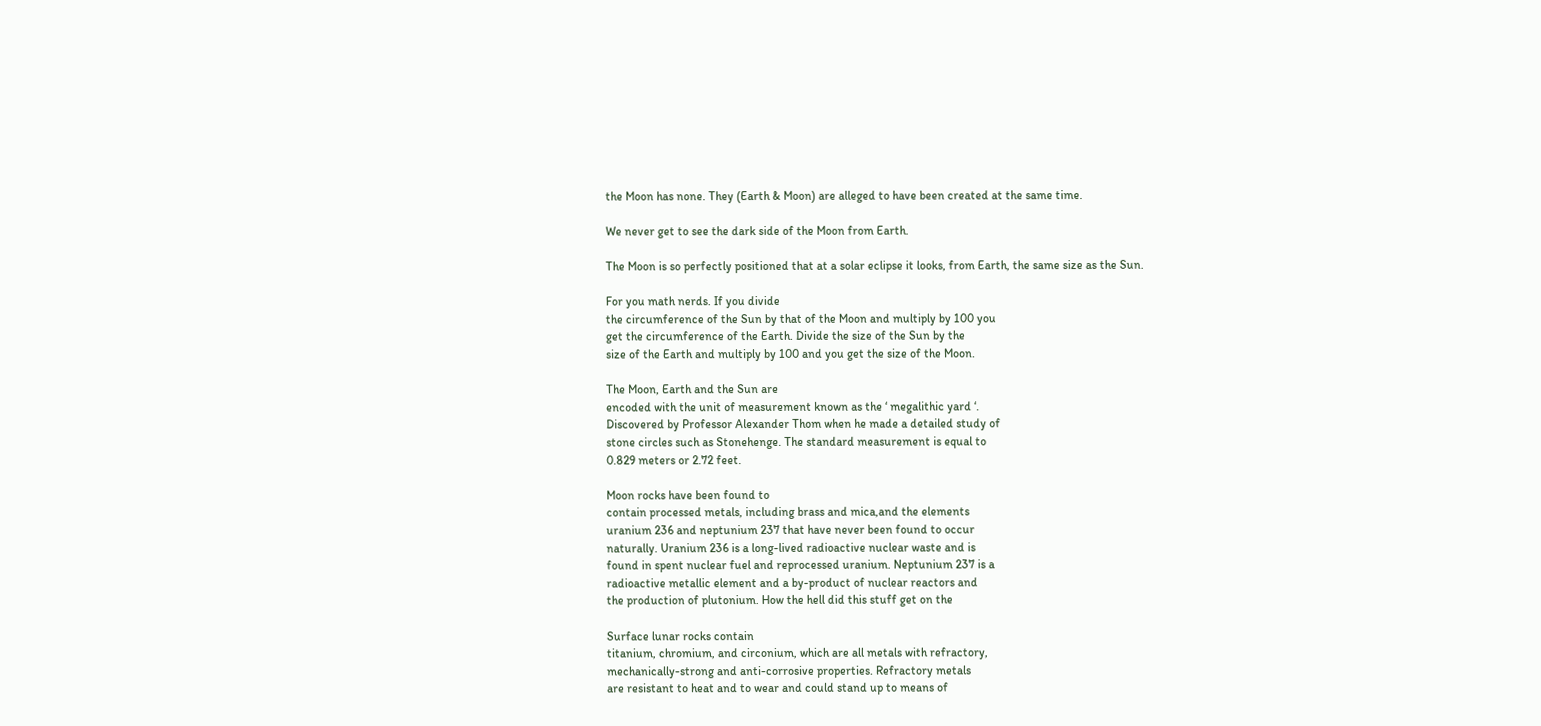the Moon has none. They (Earth & Moon) are alleged to have been created at the same time.

We never get to see the dark side of the Moon from Earth.

The Moon is so perfectly positioned that at a solar eclipse it looks, from Earth, the same size as the Sun.

For you math nerds. If you divide
the circumference of the Sun by that of the Moon and multiply by 100 you
get the circumference of the Earth. Divide the size of the Sun by the
size of the Earth and multiply by 100 and you get the size of the Moon.

The Moon, Earth and the Sun are
encoded with the unit of measurement known as the ‘ megalithic yard ‘.
Discovered by Professor Alexander Thom when he made a detailed study of
stone circles such as Stonehenge. The standard measurement is equal to
0.829 meters or 2.72 feet.

Moon rocks have been found to
contain processed metals, including brass and mica,and the elements
uranium 236 and neptunium 237 that have never been found to occur
naturally. Uranium 236 is a long-lived radioactive nuclear waste and is
found in spent nuclear fuel and reprocessed uranium. Neptunium 237 is a
radioactive metallic element and a by-product of nuclear reactors and
the production of plutonium. How the hell did this stuff get on the

Surface lunar rocks contain
titanium, chromium, and circonium, which are all metals with refractory,
mechanically-strong and anti-corrosive properties. Refractory metals
are resistant to heat and to wear and could stand up to means of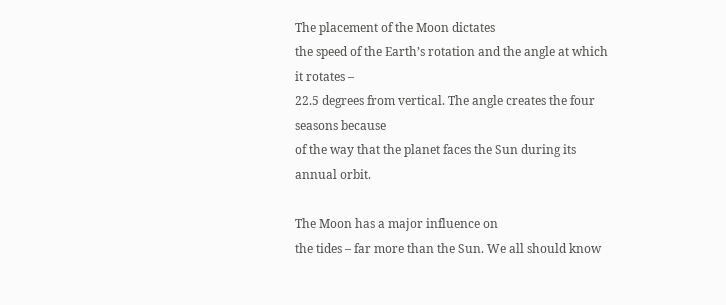The placement of the Moon dictates
the speed of the Earth’s rotation and the angle at which it rotates –
22.5 degrees from vertical. The angle creates the four seasons because
of the way that the planet faces the Sun during its annual orbit.

The Moon has a major influence on
the tides – far more than the Sun. We all should know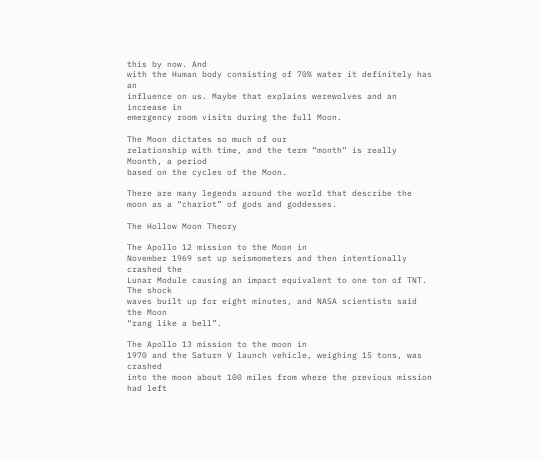this by now. And
with the Human body consisting of 70% water it definitely has an
influence on us. Maybe that explains werewolves and an increase in
emergency room visits during the full Moon.

The Moon dictates so much of our
relationship with time, and the term “month” is really Moonth, a period
based on the cycles of the Moon.

There are many legends around the world that describe the moon as a “chariot” of gods and goddesses.

The Hollow Moon Theory

The Apollo 12 mission to the Moon in
November 1969 set up seismometers and then intentionally crashed the
Lunar Module causing an impact equivalent to one ton of TNT. The shock
waves built up for eight minutes, and NASA scientists said the Moon
“rang like a bell”.

The Apollo 13 mission to the moon in
1970 and the Saturn V launch vehicle, weighing 15 tons, was crashed
into the moon about 100 miles from where the previous mission had left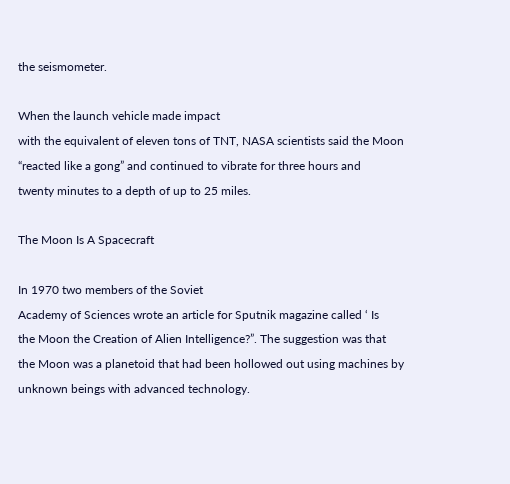the seismometer.

When the launch vehicle made impact
with the equivalent of eleven tons of TNT, NASA scientists said the Moon
“reacted like a gong” and continued to vibrate for three hours and
twenty minutes to a depth of up to 25 miles.

The Moon Is A Spacecraft

In 1970 two members of the Soviet
Academy of Sciences wrote an article for Sputnik magazine called ‘ Is
the Moon the Creation of Alien Intelligence?”. The suggestion was that
the Moon was a planetoid that had been hollowed out using machines by
unknown beings with advanced technology.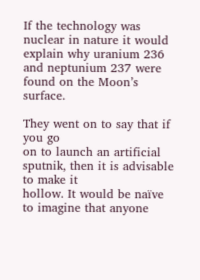If the technology was nuclear in nature it would explain why uranium 236 and neptunium 237 were found on the Moon’s surface.

They went on to say that if you go
on to launch an artificial sputnik, then it is advisable to make it
hollow. It would be naïve to imagine that anyone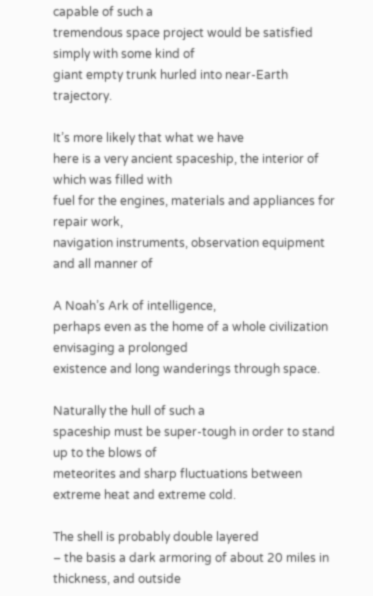capable of such a
tremendous space project would be satisfied simply with some kind of
giant empty trunk hurled into near-Earth trajectory.

It’s more likely that what we have
here is a very ancient spaceship, the interior of which was filled with
fuel for the engines, materials and appliances for repair work,
navigation instruments, observation equipment and all manner of

A Noah’s Ark of intelligence,
perhaps even as the home of a whole civilization envisaging a prolonged
existence and long wanderings through space.

Naturally the hull of such a
spaceship must be super-tough in order to stand up to the blows of
meteorites and sharp fluctuations between extreme heat and extreme cold.

The shell is probably double layered
– the basis a dark armoring of about 20 miles in thickness, and outside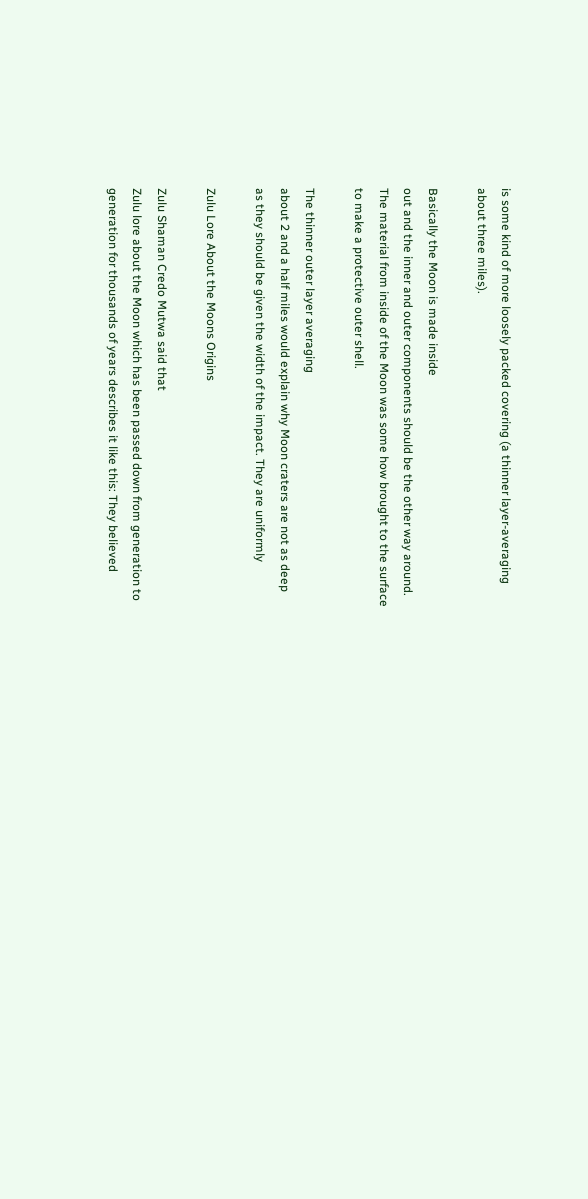is some kind of more loosely packed covering (a thinner layer-averaging
about three miles).

Basically the Moon is made inside
out and the inner and outer components should be the other way around.
The material from inside of the Moon was some how brought to the surface
to make a protective outer shell.

The thinner outer layer averaging
about 2 and a half miles would explain why Moon craters are not as deep
as they should be given the width of the impact. They are uniformly

Zulu Lore About the Moons Origins

Zulu Shaman Credo Mutwa said that
Zulu lore about the Moon which has been passed down from generation to
generation for thousands of years describes it like this: They believed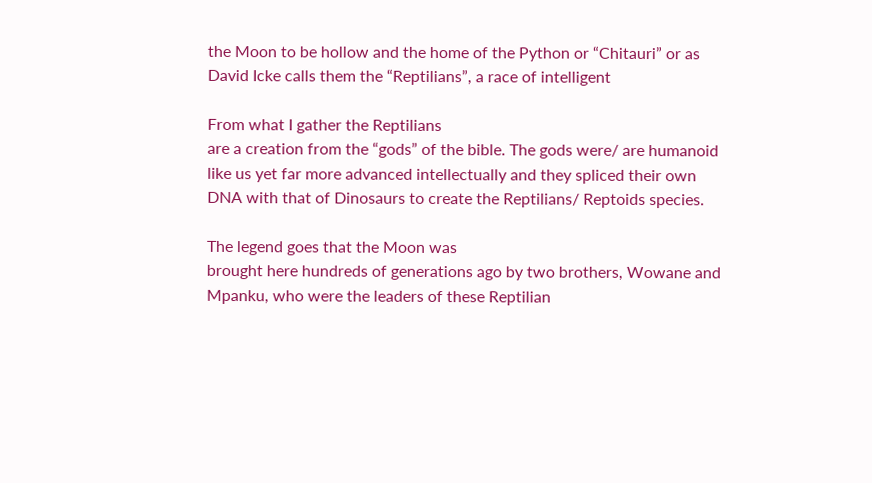the Moon to be hollow and the home of the Python or “Chitauri” or as
David Icke calls them the “Reptilians”, a race of intelligent

From what I gather the Reptilians
are a creation from the “gods” of the bible. The gods were/ are humanoid
like us yet far more advanced intellectually and they spliced their own
DNA with that of Dinosaurs to create the Reptilians/ Reptoids species.

The legend goes that the Moon was
brought here hundreds of generations ago by two brothers, Wowane and
Mpanku, who were the leaders of these Reptilian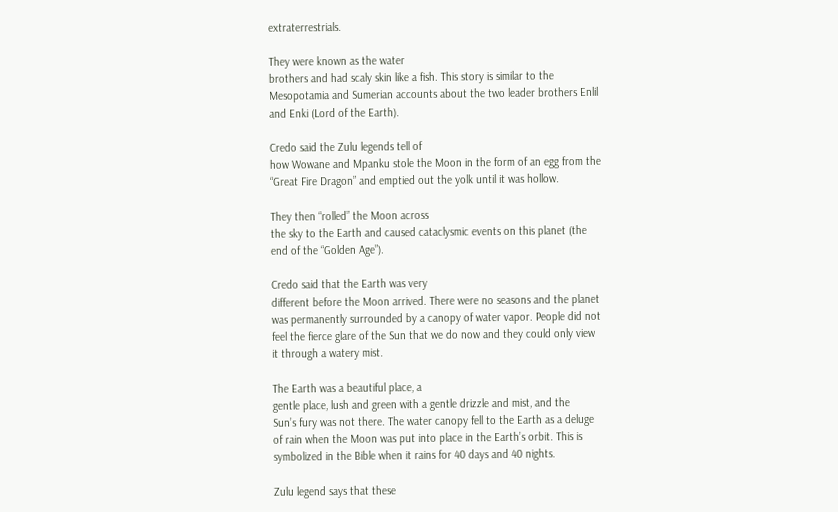extraterrestrials.

They were known as the water
brothers and had scaly skin like a fish. This story is similar to the
Mesopotamia and Sumerian accounts about the two leader brothers Enlil
and Enki (Lord of the Earth).

Credo said the Zulu legends tell of
how Wowane and Mpanku stole the Moon in the form of an egg from the
“Great Fire Dragon” and emptied out the yolk until it was hollow.

They then “rolled” the Moon across
the sky to the Earth and caused cataclysmic events on this planet (the
end of the “Golden Age”).

Credo said that the Earth was very
different before the Moon arrived. There were no seasons and the planet
was permanently surrounded by a canopy of water vapor. People did not
feel the fierce glare of the Sun that we do now and they could only view
it through a watery mist.

The Earth was a beautiful place, a
gentle place, lush and green with a gentle drizzle and mist, and the
Sun’s fury was not there. The water canopy fell to the Earth as a deluge
of rain when the Moon was put into place in the Earth’s orbit. This is
symbolized in the Bible when it rains for 40 days and 40 nights.

Zulu legend says that these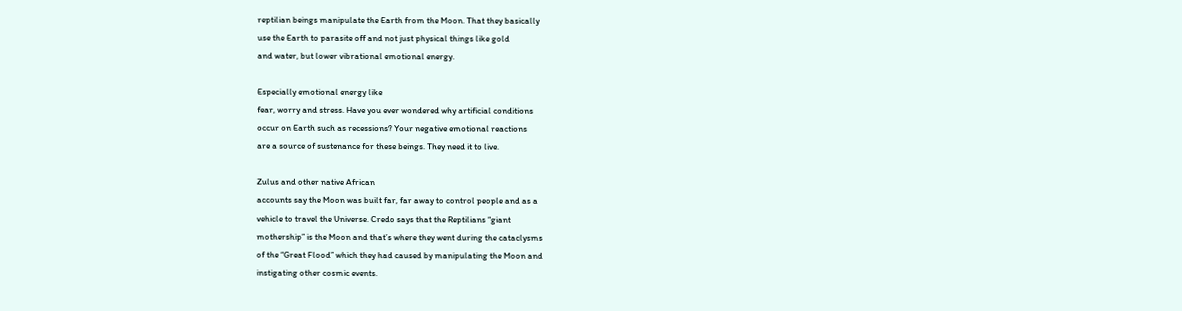reptilian beings manipulate the Earth from the Moon. That they basically
use the Earth to parasite off and not just physical things like gold
and water, but lower vibrational emotional energy.

Especially emotional energy like
fear, worry and stress. Have you ever wondered why artificial conditions
occur on Earth such as recessions? Your negative emotional reactions
are a source of sustenance for these beings. They need it to live.

Zulus and other native African
accounts say the Moon was built far, far away to control people and as a
vehicle to travel the Universe. Credo says that the Reptilians “giant
mothership” is the Moon and that’s where they went during the cataclysms
of the “Great Flood” which they had caused by manipulating the Moon and
instigating other cosmic events.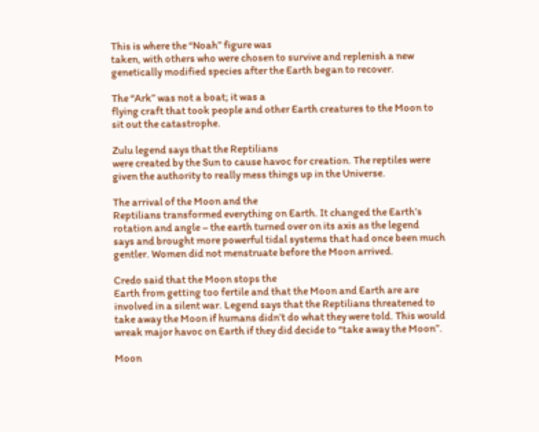This is where the “Noah” figure was
taken, with others who were chosen to survive and replenish a new
genetically modified species after the Earth began to recover.

The “Ark” was not a boat; it was a
flying craft that took people and other Earth creatures to the Moon to
sit out the catastrophe.

Zulu legend says that the Reptilians
were created by the Sun to cause havoc for creation. The reptiles were
given the authority to really mess things up in the Universe.

The arrival of the Moon and the
Reptilians transformed everything on Earth. It changed the Earth’s
rotation and angle – the earth turned over on its axis as the legend
says and brought more powerful tidal systems that had once been much
gentler. Women did not menstruate before the Moon arrived.

Credo said that the Moon stops the
Earth from getting too fertile and that the Moon and Earth are are
involved in a silent war. Legend says that the Reptilians threatened to
take away the Moon if humans didn’t do what they were told. This would
wreak major havoc on Earth if they did decide to “take away the Moon”.

Moon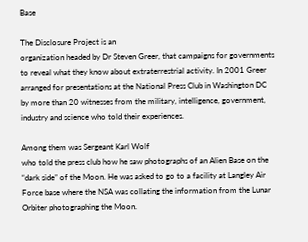Base

The Disclosure Project is an
organization headed by Dr Steven Greer, that campaigns for governments
to reveal what they know about extraterrestrial activity. In 2001 Greer
arranged for presentations at the National Press Club in Washington DC
by more than 20 witnesses from the military, intelligence, government,
industry and science who told their experiences.

Among them was Sergeant Karl Wolf
who told the press club how he saw photographs of an Alien Base on the
“dark side” of the Moon. He was asked to go to a facility at Langley Air
Force base where the NSA was collating the information from the Lunar
Orbiter photographing the Moon.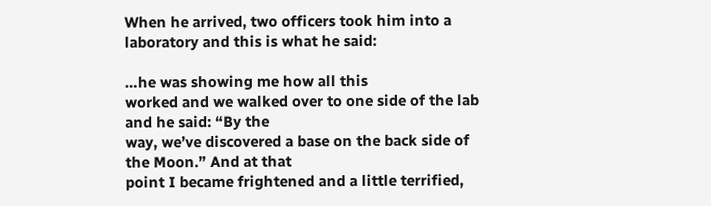When he arrived, two officers took him into a laboratory and this is what he said:

…he was showing me how all this
worked and we walked over to one side of the lab and he said: “By the
way, we’ve discovered a base on the back side of the Moon.” And at that
point I became frightened and a little terrified,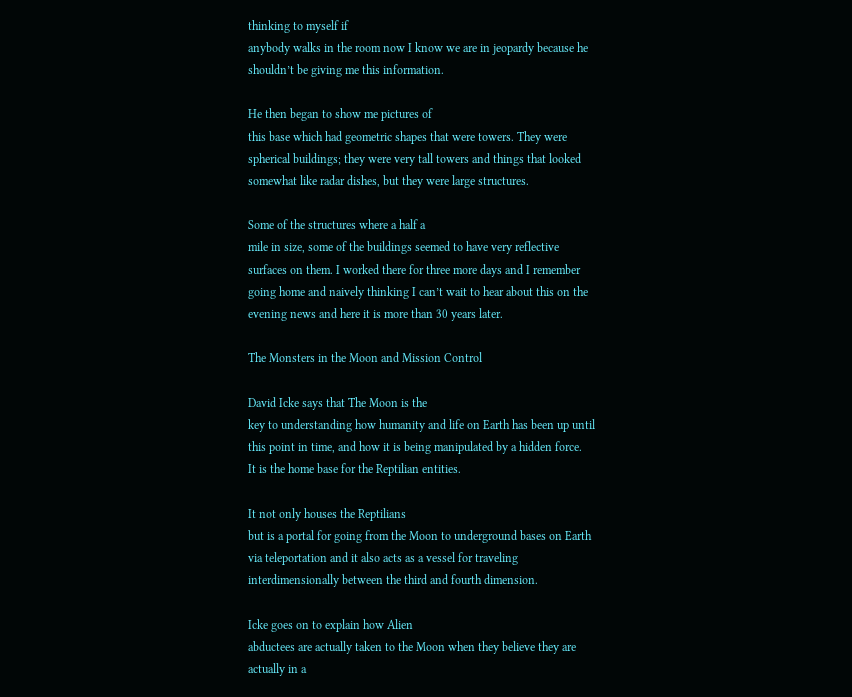thinking to myself if
anybody walks in the room now I know we are in jeopardy because he
shouldn’t be giving me this information.

He then began to show me pictures of
this base which had geometric shapes that were towers. They were
spherical buildings; they were very tall towers and things that looked
somewhat like radar dishes, but they were large structures.

Some of the structures where a half a
mile in size, some of the buildings seemed to have very reflective
surfaces on them. I worked there for three more days and I remember
going home and naively thinking I can’t wait to hear about this on the
evening news and here it is more than 30 years later.

The Monsters in the Moon and Mission Control

David Icke says that The Moon is the
key to understanding how humanity and life on Earth has been up until
this point in time, and how it is being manipulated by a hidden force.
It is the home base for the Reptilian entities.

It not only houses the Reptilians
but is a portal for going from the Moon to underground bases on Earth
via teleportation and it also acts as a vessel for traveling
interdimensionally between the third and fourth dimension.

Icke goes on to explain how Alien
abductees are actually taken to the Moon when they believe they are
actually in a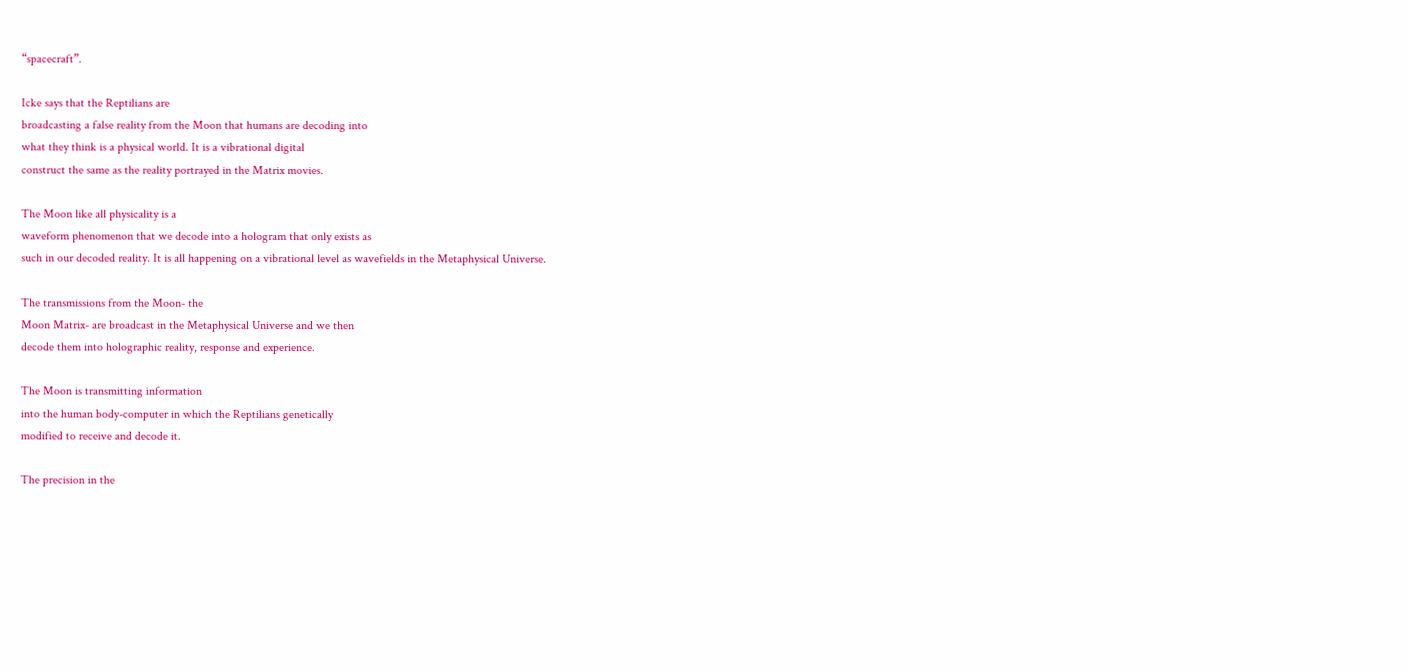“spacecraft”.

Icke says that the Reptilians are
broadcasting a false reality from the Moon that humans are decoding into
what they think is a physical world. It is a vibrational digital
construct the same as the reality portrayed in the Matrix movies.

The Moon like all physicality is a
waveform phenomenon that we decode into a hologram that only exists as
such in our decoded reality. It is all happening on a vibrational level as wavefields in the Metaphysical Universe.

The transmissions from the Moon- the
Moon Matrix- are broadcast in the Metaphysical Universe and we then
decode them into holographic reality, response and experience.

The Moon is transmitting information
into the human body-computer in which the Reptilians genetically
modified to receive and decode it.

The precision in the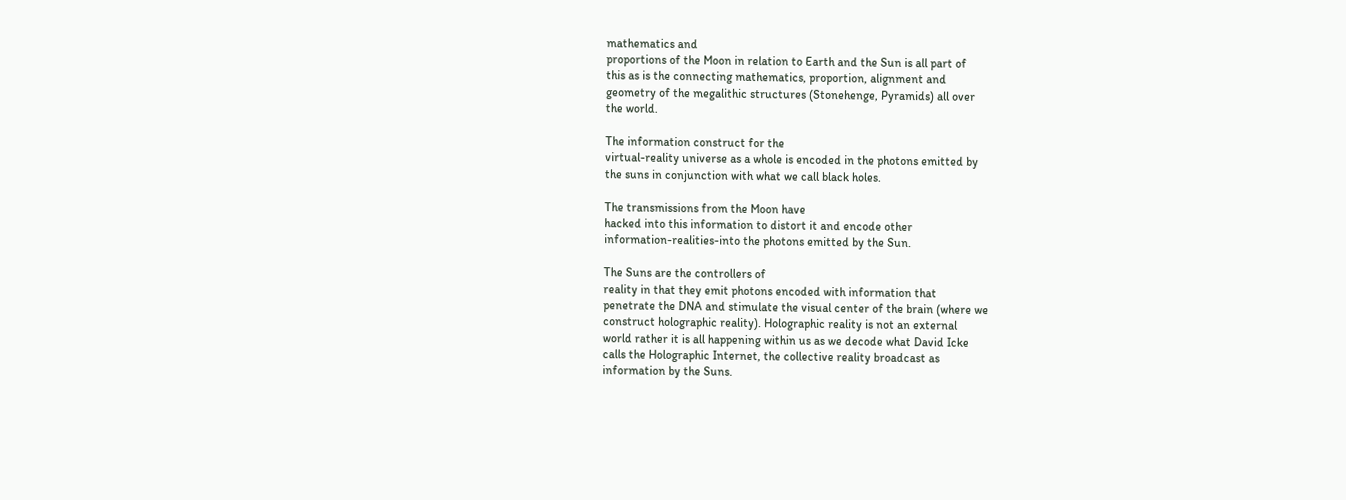mathematics and
proportions of the Moon in relation to Earth and the Sun is all part of
this as is the connecting mathematics, proportion, alignment and
geometry of the megalithic structures (Stonehenge, Pyramids) all over
the world.

The information construct for the
virtual-reality universe as a whole is encoded in the photons emitted by
the suns in conjunction with what we call black holes.

The transmissions from the Moon have
hacked into this information to distort it and encode other
information-realities-into the photons emitted by the Sun.

The Suns are the controllers of
reality in that they emit photons encoded with information that
penetrate the DNA and stimulate the visual center of the brain (where we
construct holographic reality). Holographic reality is not an external
world rather it is all happening within us as we decode what David Icke
calls the Holographic Internet, the collective reality broadcast as
information by the Suns.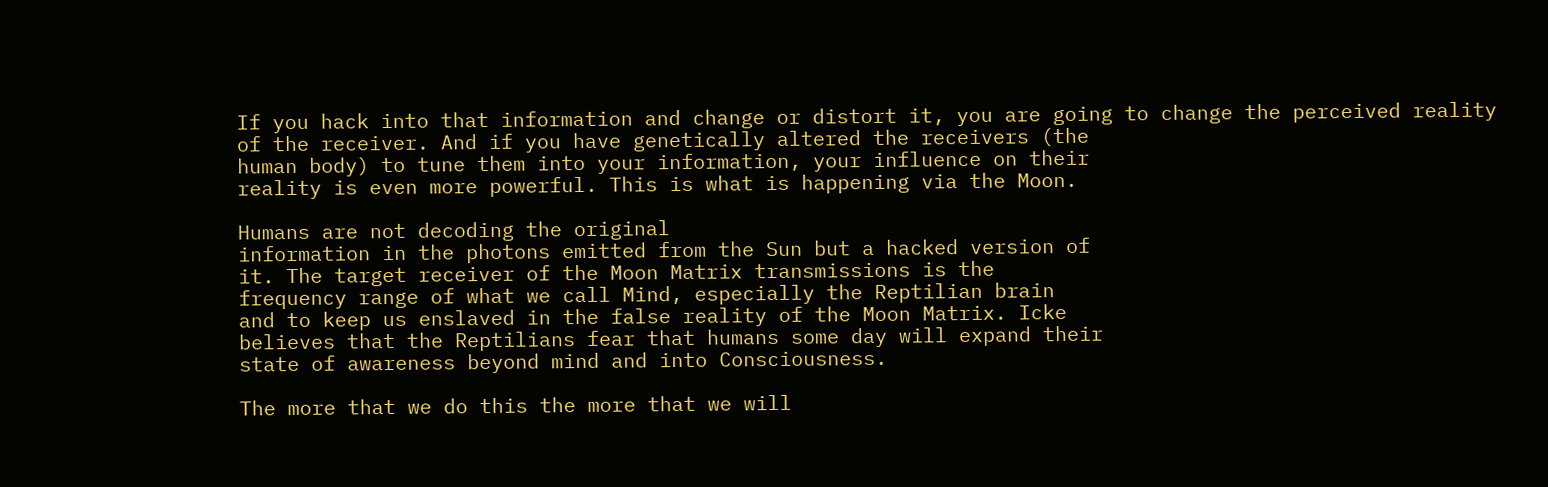If you hack into that information and change or distort it, you are going to change the perceived reality
of the receiver. And if you have genetically altered the receivers (the
human body) to tune them into your information, your influence on their
reality is even more powerful. This is what is happening via the Moon.

Humans are not decoding the original
information in the photons emitted from the Sun but a hacked version of
it. The target receiver of the Moon Matrix transmissions is the
frequency range of what we call Mind, especially the Reptilian brain
and to keep us enslaved in the false reality of the Moon Matrix. Icke
believes that the Reptilians fear that humans some day will expand their
state of awareness beyond mind and into Consciousness.

The more that we do this the more that we will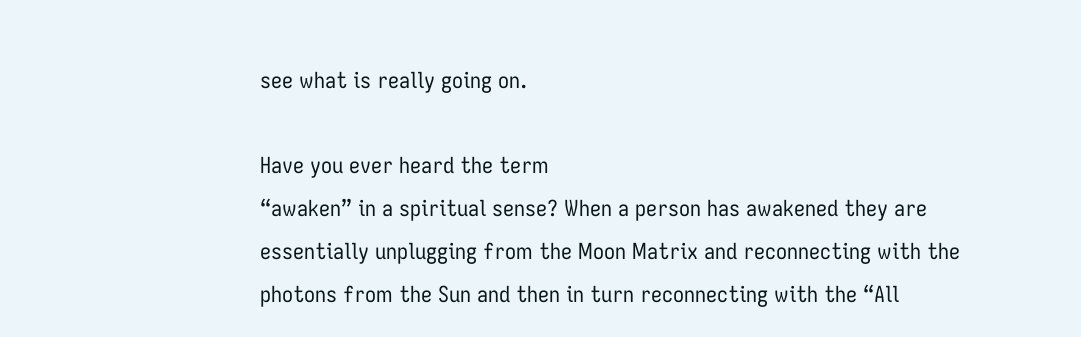see what is really going on.

Have you ever heard the term
“awaken” in a spiritual sense? When a person has awakened they are
essentially unplugging from the Moon Matrix and reconnecting with the
photons from the Sun and then in turn reconnecting with the “All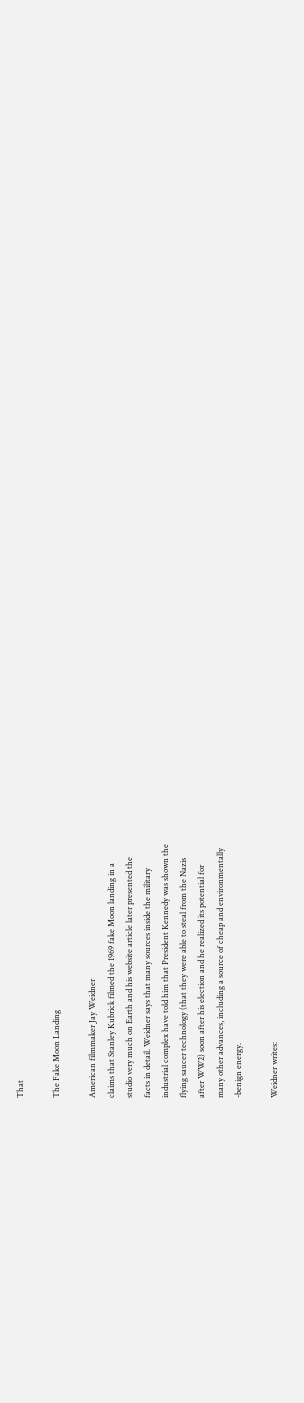That

The Fake Moon Landing

American filmmaker Jay Weidner
claims that Stanley Kubrick filmed the 1969 fake Moon landing in a
studio very much on Earth and his website article later presented the
facts in detail. Weidner says that many sources inside the military
industrial complex have told him that President Kennedy was shown the
flying saucer technology (that they were able to steal from the Nazis
after WW2) soon after his election and he realized its potential for
many other advances, including a source of cheap and environmentally
-benign energy.

Weidner writes: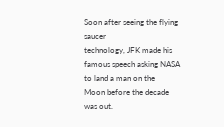Soon after seeing the flying saucer
technology, JFK made his famous speech asking NASA to land a man on the
Moon before the decade was out.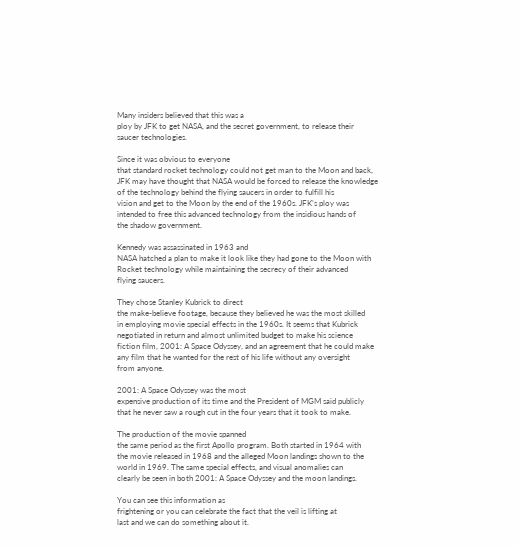Many insiders believed that this was a
ploy by JFK to get NASA, and the secret government, to release their
saucer technologies.

Since it was obvious to everyone
that standard rocket technology could not get man to the Moon and back,
JFK may have thought that NASA would be forced to release the knowledge
of the technology behind the flying saucers in order to fulfill his
vision and get to the Moon by the end of the 1960s. JFK’s ploy was
intended to free this advanced technology from the insidious hands of
the shadow government.

Kennedy was assassinated in 1963 and
NASA hatched a plan to make it look like they had gone to the Moon with
Rocket technology while maintaining the secrecy of their advanced
flying saucers.

They chose Stanley Kubrick to direct
the make-believe footage, because they believed he was the most skilled
in employing movie special effects in the 1960s. It seems that Kubrick
negotiated in return and almost unlimited budget to make his science
fiction film, 2001: A Space Odyssey, and an agreement that he could make
any film that he wanted for the rest of his life without any oversight
from anyone.

2001: A Space Odyssey was the most
expensive production of its time and the President of MGM said publicly
that he never saw a rough cut in the four years that it took to make.

The production of the movie spanned
the same period as the first Apollo program. Both started in 1964 with
the movie released in 1968 and the alleged Moon landings shown to the
world in 1969. The same special effects, and visual anomalies can
clearly be seen in both 2001: A Space Odyssey and the moon landings.

You can see this information as
frightening or you can celebrate the fact that the veil is lifting at
last and we can do something about it.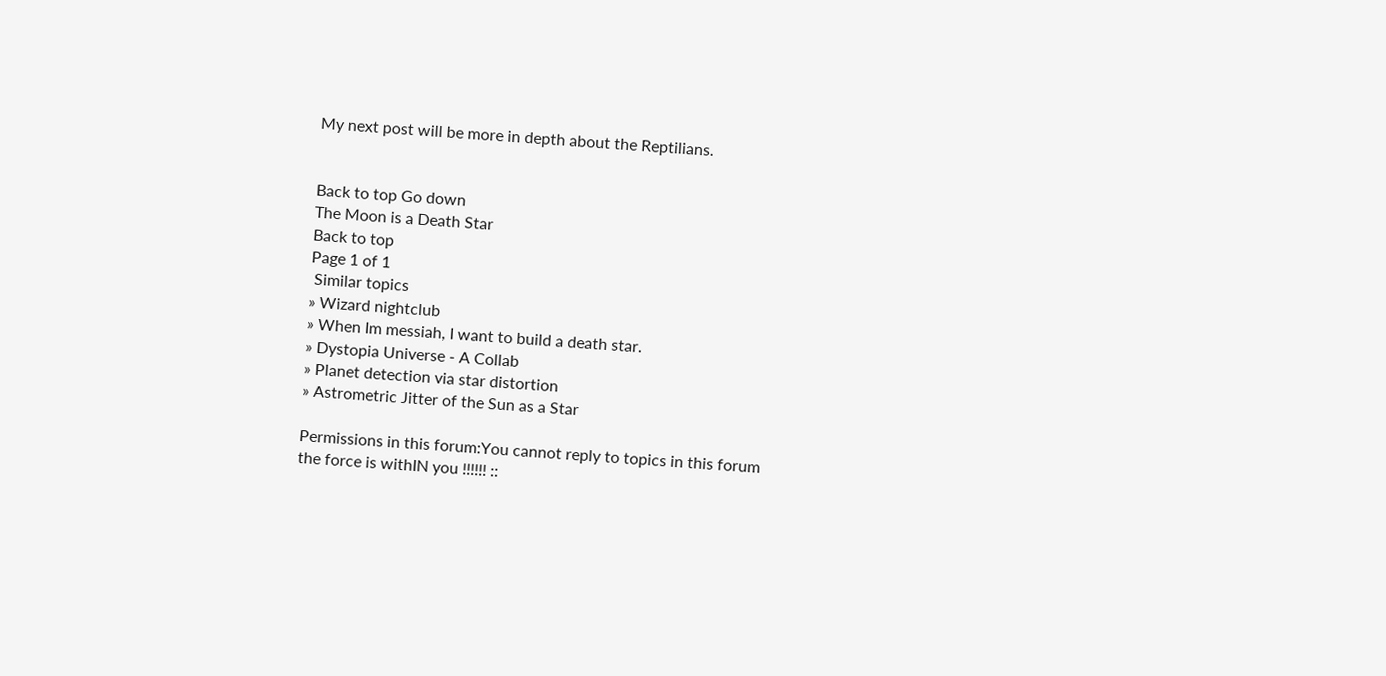My next post will be more in depth about the Reptilians.


Back to top Go down
The Moon is a Death Star
Back to top
Page 1 of 1
 Similar topics
» Wizard nightclub
» When Im messiah, I want to build a death star.
» Dystopia Universe - A Collab
» Planet detection via star distortion
» Astrometric Jitter of the Sun as a Star

Permissions in this forum:You cannot reply to topics in this forum
the force is withIN you !!!!!! ::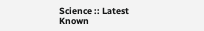Science :: Latest Known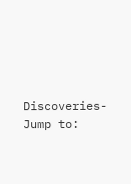Discoveries-
Jump to: